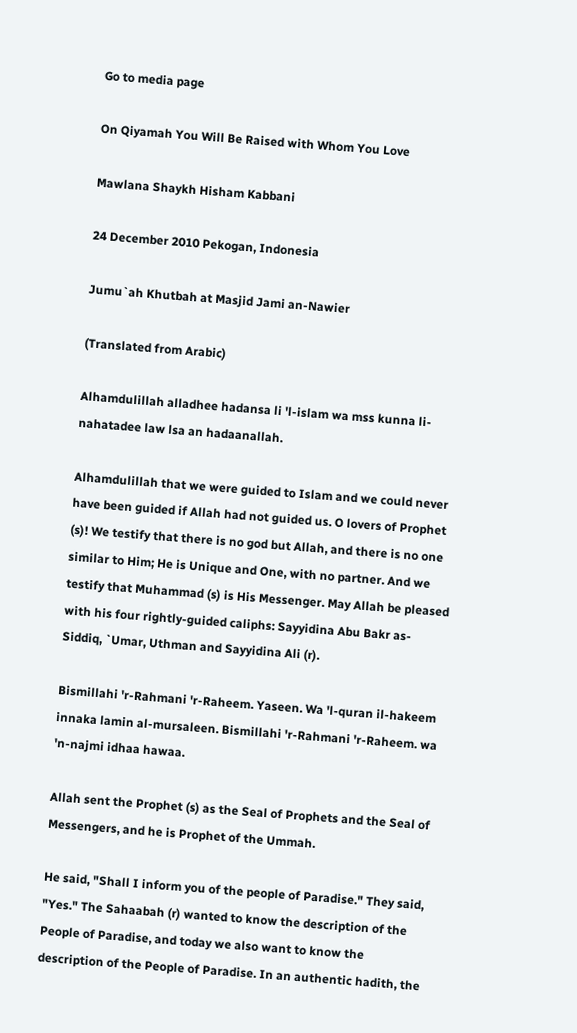Go to media page

On Qiyamah You Will Be Raised with Whom You Love

Mawlana Shaykh Hisham Kabbani

24 December 2010 Pekogan, Indonesia

Jumu`ah Khutbah at Masjid Jami an-Nawier

(Translated from Arabic)

Alhamdulillah alladhee hadansa li 'l-islam wa mss kunna li-nahatadee law lsa an hadaanallah.

Alhamdulillah that we were guided to Islam and we could never have been guided if Allah had not guided us. O lovers of Prophet (s)! We testify that there is no god but Allah, and there is no one similar to Him; He is Unique and One, with no partner. And we testify that Muhammad (s) is His Messenger. May Allah be pleased with his four rightly-guided caliphs: Sayyidina Abu Bakr as-Siddiq, `Umar, Uthman and Sayyidina Ali (r).

Bismillahi 'r-Rahmani 'r-Raheem. Yaseen. Wa 'l-quran il-hakeem innaka lamin al-mursaleen. Bismillahi 'r-Rahmani 'r-Raheem. wa 'n-najmi idhaa hawaa.

Allah sent the Prophet (s) as the Seal of Prophets and the Seal of Messengers, and he is Prophet of the Ummah.

He said, "Shall I inform you of the people of Paradise." They said, "Yes." The Sahaabah (r) wanted to know the description of the People of Paradise, and today we also want to know the description of the People of Paradise. In an authentic hadith, the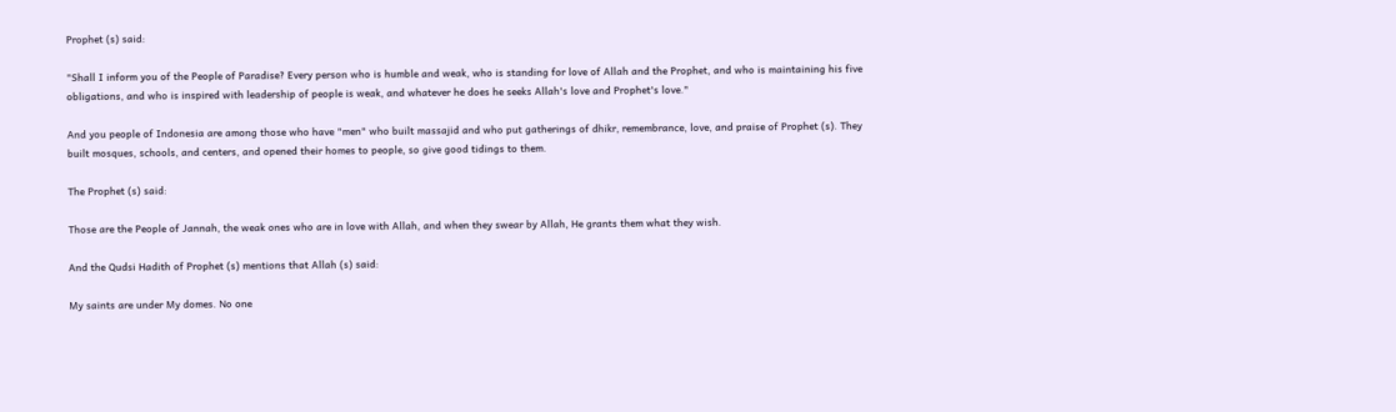Prophet (s) said:

"Shall I inform you of the People of Paradise? Every person who is humble and weak, who is standing for love of Allah and the Prophet, and who is maintaining his five obligations, and who is inspired with leadership of people is weak, and whatever he does he seeks Allah's love and Prophet's love."

And you people of Indonesia are among those who have "men" who built massajid and who put gatherings of dhikr, remembrance, love, and praise of Prophet (s). They built mosques, schools, and centers, and opened their homes to people, so give good tidings to them.

The Prophet (s) said:

Those are the People of Jannah, the weak ones who are in love with Allah, and when they swear by Allah, He grants them what they wish.

And the Qudsi Hadith of Prophet (s) mentions that Allah (s) said:

My saints are under My domes. No one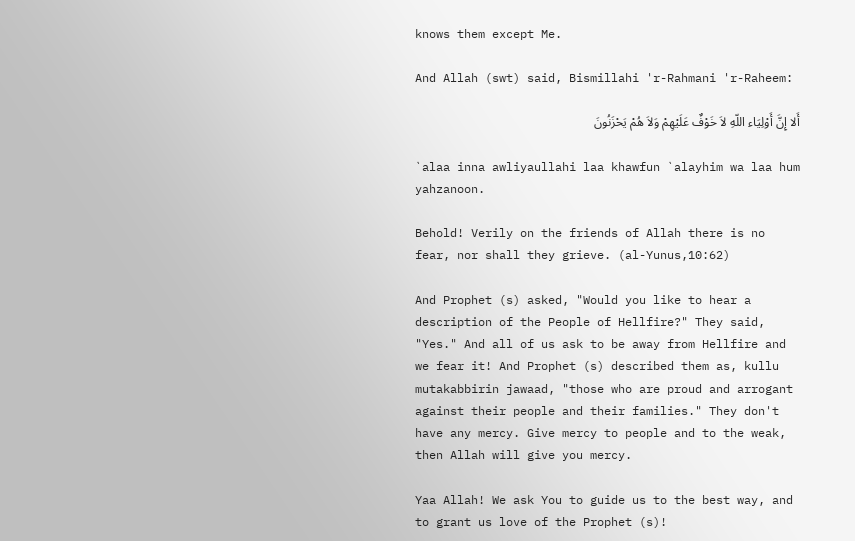knows them except Me.

And Allah (swt) said, Bismillahi 'r-Rahmani 'r-Raheem:

أَلا إِنَّ أَوْلِيَاء اللّهِ لاَ خَوْفٌ عَلَيْهِمْ وَلاَ هُمْ يَحْزَنُونَ

`alaa inna awliyaullahi laa khawfun `alayhim wa laa hum yahzanoon.

Behold! Verily on the friends of Allah there is no fear, nor shall they grieve. (al-Yunus,10:62)

And Prophet (s) asked, "Would you like to hear a description of the People of Hellfire?" They said, "Yes." And all of us ask to be away from Hellfire and we fear it! And Prophet (s) described them as, kullu mutakabbirin jawaad, "those who are proud and arrogant against their people and their families." They don't have any mercy. Give mercy to people and to the weak, then Allah will give you mercy.

Yaa Allah! We ask You to guide us to the best way, and to grant us love of the Prophet (s)!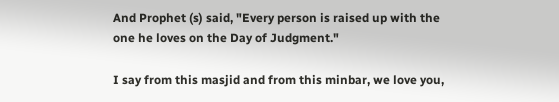And Prophet (s) said, "Every person is raised up with the one he loves on the Day of Judgment."

I say from this masjid and from this minbar, we love you,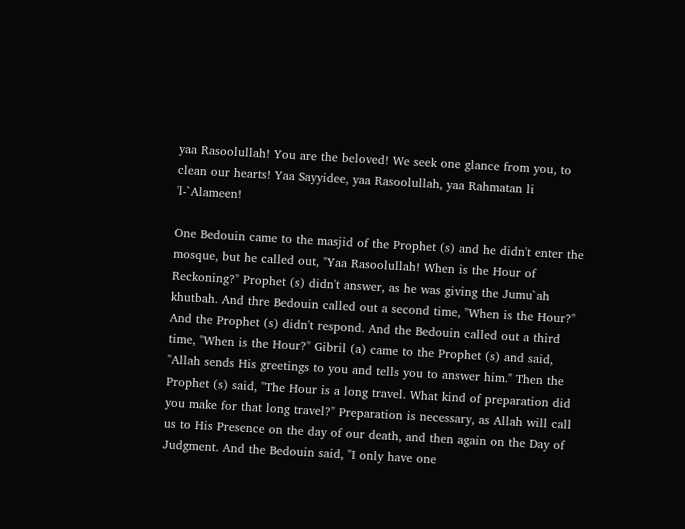yaa Rasoolullah! You are the beloved! We seek one glance from you, to clean our hearts! Yaa Sayyidee, yaa Rasoolullah, yaa Rahmatan li 'l-`Alameen!

One Bedouin came to the masjid of the Prophet (s) and he didn't enter the mosque, but he called out, "Yaa Rasoolullah! When is the Hour of Reckoning?" Prophet (s) didn't answer, as he was giving the Jumu`ah khutbah. And thre Bedouin called out a second time, "When is the Hour?" And the Prophet (s) didn't respond. And the Bedouin called out a third time, "When is the Hour?" Gibril (a) came to the Prophet (s) and said, "Allah sends His greetings to you and tells you to answer him." Then the Prophet (s) said, "The Hour is a long travel. What kind of preparation did you make for that long travel?" Preparation is necessary, as Allah will call us to His Presence on the day of our death, and then again on the Day of Judgment. And the Bedouin said, "I only have one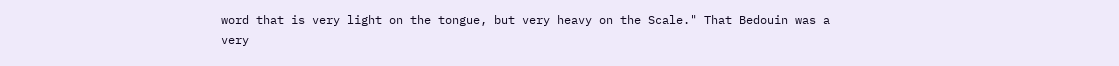word that is very light on the tongue, but very heavy on the Scale." That Bedouin was a very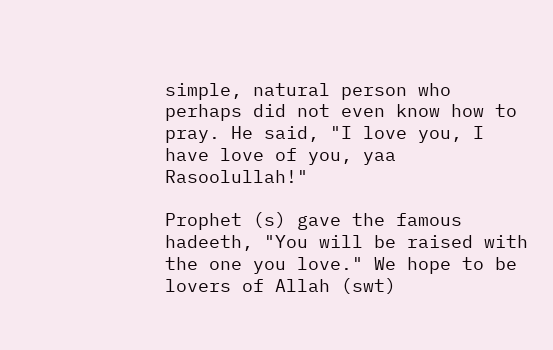simple, natural person who perhaps did not even know how to pray. He said, "I love you, I have love of you, yaa Rasoolullah!"

Prophet (s) gave the famous hadeeth, "You will be raised with the one you love." We hope to be lovers of Allah (swt)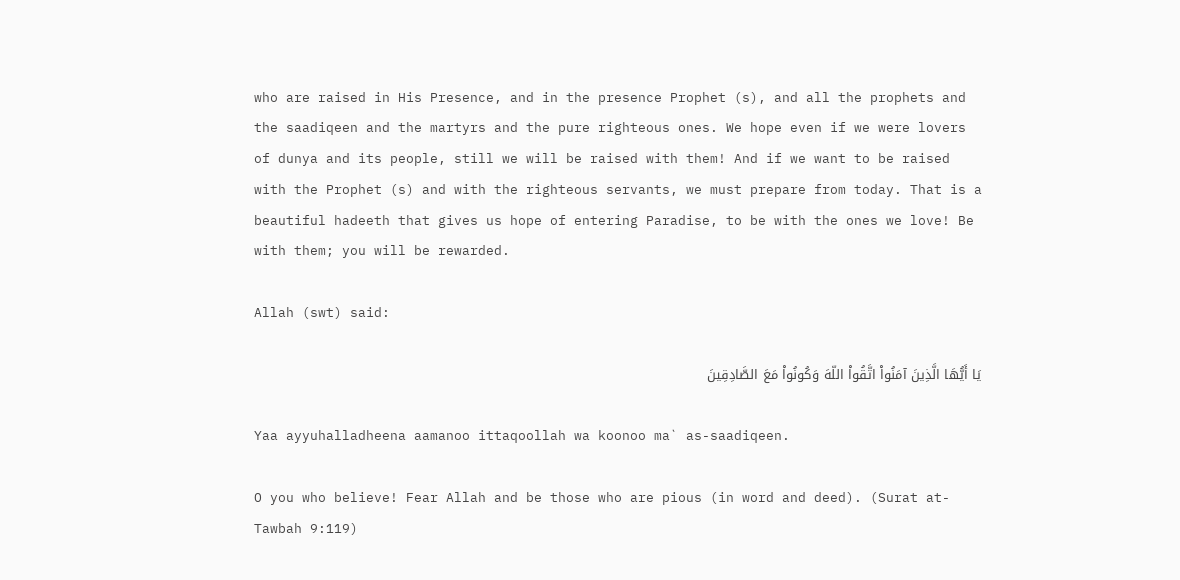who are raised in His Presence, and in the presence Prophet (s), and all the prophets and the saadiqeen and the martyrs and the pure righteous ones. We hope even if we were lovers of dunya and its people, still we will be raised with them! And if we want to be raised with the Prophet (s) and with the righteous servants, we must prepare from today. That is a beautiful hadeeth that gives us hope of entering Paradise, to be with the ones we love! Be with them; you will be rewarded.

Allah (swt) said:

يَا أَيُّهَا الَّذِينَ آمَنُواْ اتَّقُواْ اللّهَ وَكُونُواْ مَعَ الصَّادِقِينَ

Yaa ayyuhalladheena aamanoo ittaqoollah wa koonoo ma` as-saadiqeen.

O you who believe! Fear Allah and be those who are pious (in word and deed). (Surat at-Tawbah 9:119)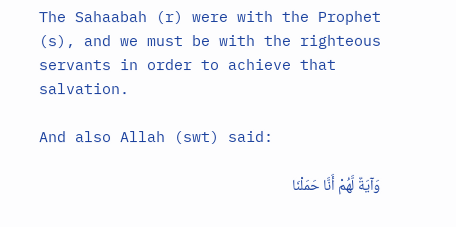The Sahaabah (r) were with the Prophet (s), and we must be with the righteous servants in order to achieve that salvation.

And also Allah (swt) said:

وَآيَةٌ لَّهُمْ أَنَّا حَمَلْنَا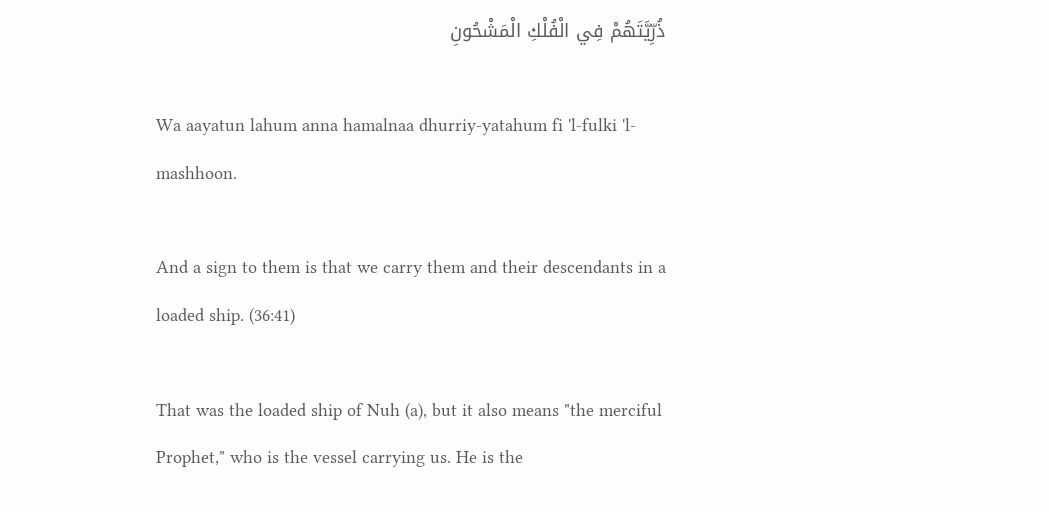ذُرِّيَّتَهُمْ فِي الْفُلْكِ الْمَشْحُونِ

Wa aayatun lahum anna hamalnaa dhurriy-yatahum fi 'l-fulki 'l-mashhoon.

And a sign to them is that we carry them and their descendants in a loaded ship. (36:41)

That was the loaded ship of Nuh (a), but it also means "the merciful Prophet," who is the vessel carrying us. He is the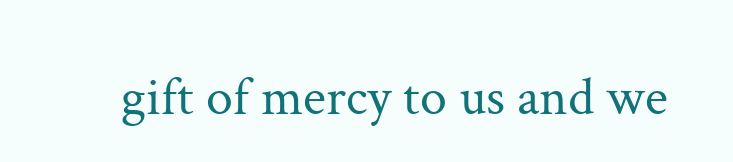gift of mercy to us and we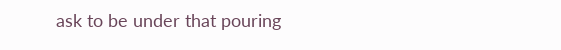ask to be under that pouring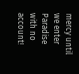mercy until we enter Paradise with no account!